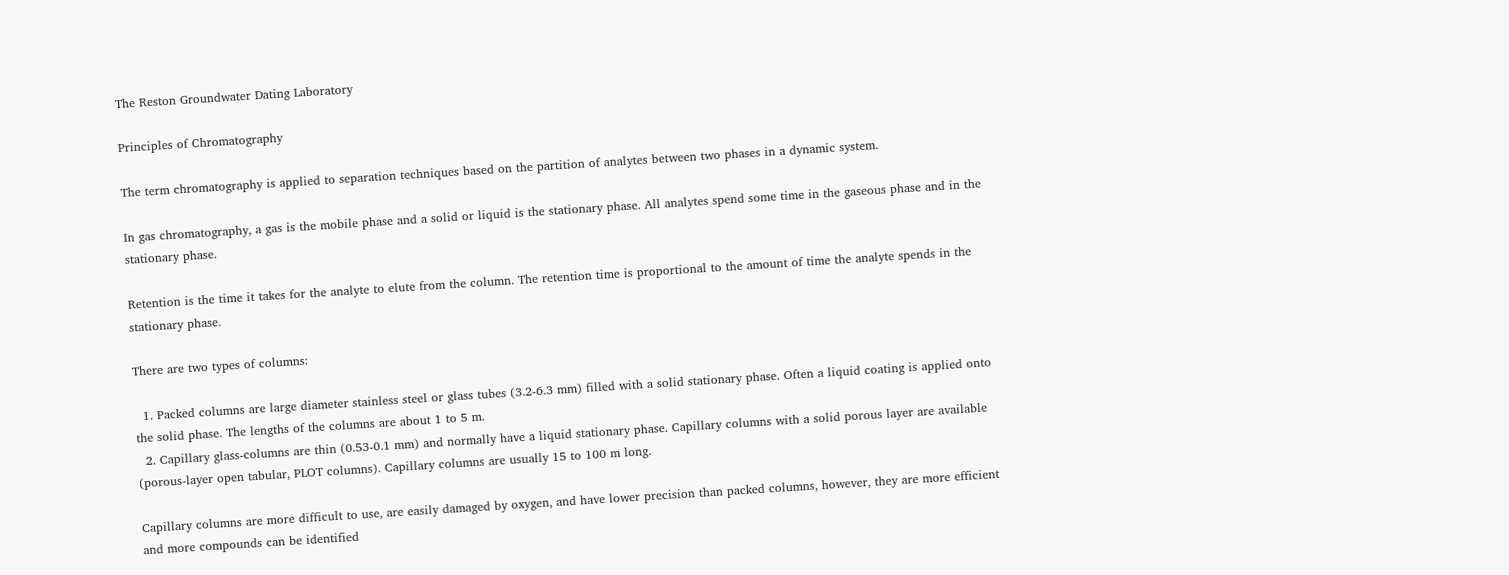The Reston Groundwater Dating Laboratory

Principles of Chromatography

The term chromatography is applied to separation techniques based on the partition of analytes between two phases in a dynamic system.

In gas chromatography, a gas is the mobile phase and a solid or liquid is the stationary phase. All analytes spend some time in the gaseous phase and in the stationary phase.

Retention is the time it takes for the analyte to elute from the column. The retention time is proportional to the amount of time the analyte spends in the stationary phase.

There are two types of columns:

  1. Packed columns are large diameter stainless steel or glass tubes (3.2-6.3 mm) filled with a solid stationary phase. Often a liquid coating is applied onto the solid phase. The lengths of the columns are about 1 to 5 m.
  2. Capillary glass-columns are thin (0.53-0.1 mm) and normally have a liquid stationary phase. Capillary columns with a solid porous layer are available (porous-layer open tabular, PLOT columns). Capillary columns are usually 15 to 100 m long.

Capillary columns are more difficult to use, are easily damaged by oxygen, and have lower precision than packed columns, however, they are more efficient and more compounds can be identified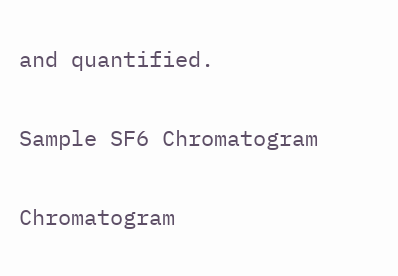and quantified.

Sample SF6 Chromatogram

Chromatogram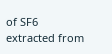of SF6 extracted from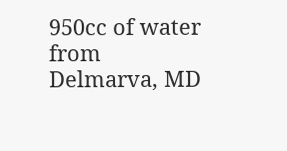950cc of water from Delmarva, MD